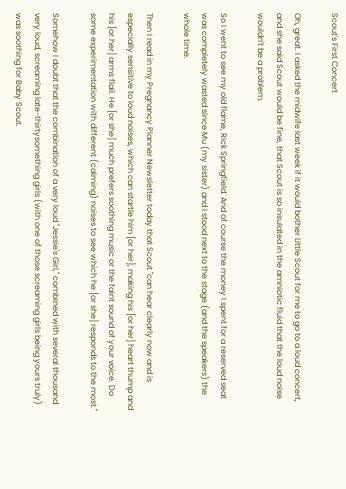Scout's First Concert

Oh, great. I asked the midwife last week if it would bother Little Scout for me to go to a loud concert, and she said Scout would be fine, that Scout is so insulated in the amniotic fluid that the loud noise wouldn't be a problem.

So I went to see my old flame, Rick Springfield. And of course the money I spent for a reserved seat was completely wasted since Mu (my sister) and I stood next to the stage (and the speakers) the whole time.

Then I read in my Pregnancy Planner Newsletter today that Scout "can hear clearly now and is especially sensitive to loud noises, which can startle him [or her], making his [or her] heart thump and his [or her] arms flail. He [or she] much prefers soothing music or the faint sound of your voice. Do some experimentation with different (calming) noises to see which he [or she] responds to the most."

Somehow I doubt that the combination of a very loud "Jessie's Girl," combined with several thousand very loud, screaming late-thirtysomething girls (with one of those screaming girls being yours truly) was soothing for Baby Scout.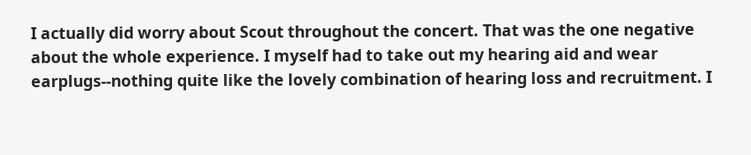I actually did worry about Scout throughout the concert. That was the one negative about the whole experience. I myself had to take out my hearing aid and wear earplugs--nothing quite like the lovely combination of hearing loss and recruitment. I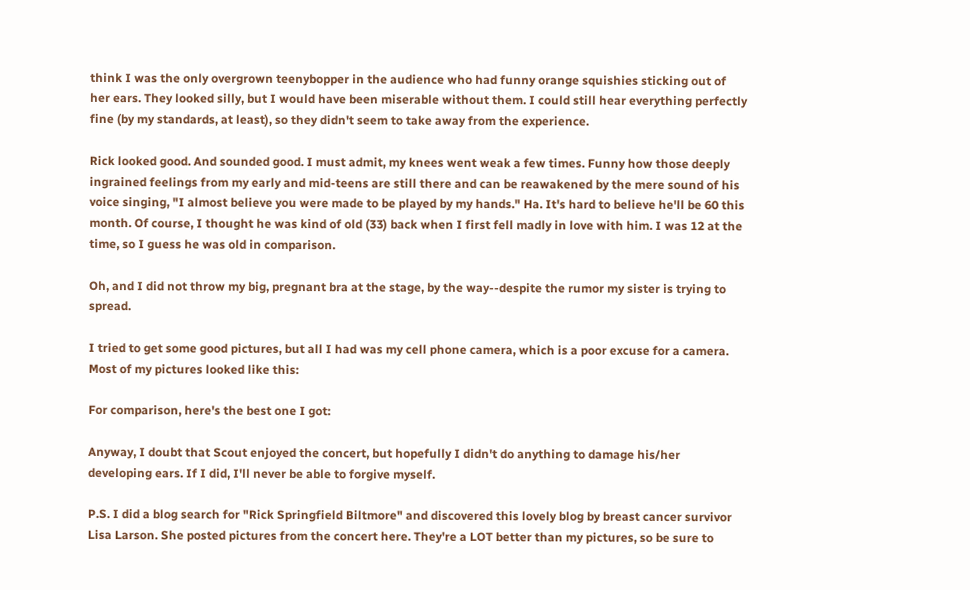think I was the only overgrown teenybopper in the audience who had funny orange squishies sticking out of her ears. They looked silly, but I would have been miserable without them. I could still hear everything perfectly fine (by my standards, at least), so they didn't seem to take away from the experience.

Rick looked good. And sounded good. I must admit, my knees went weak a few times. Funny how those deeply ingrained feelings from my early and mid-teens are still there and can be reawakened by the mere sound of his voice singing, "I almost believe you were made to be played by my hands." Ha. It's hard to believe he'll be 60 this month. Of course, I thought he was kind of old (33) back when I first fell madly in love with him. I was 12 at the time, so I guess he was old in comparison.

Oh, and I did not throw my big, pregnant bra at the stage, by the way--despite the rumor my sister is trying to spread.

I tried to get some good pictures, but all I had was my cell phone camera, which is a poor excuse for a camera. Most of my pictures looked like this:

For comparison, here's the best one I got:

Anyway, I doubt that Scout enjoyed the concert, but hopefully I didn't do anything to damage his/her developing ears. If I did, I'll never be able to forgive myself.

P.S. I did a blog search for "Rick Springfield Biltmore" and discovered this lovely blog by breast cancer survivor Lisa Larson. She posted pictures from the concert here. They're a LOT better than my pictures, so be sure to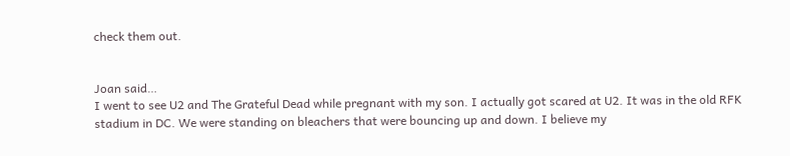check them out.


Joan said…
I went to see U2 and The Grateful Dead while pregnant with my son. I actually got scared at U2. It was in the old RFK stadium in DC. We were standing on bleachers that were bouncing up and down. I believe my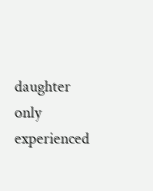daughter only experienced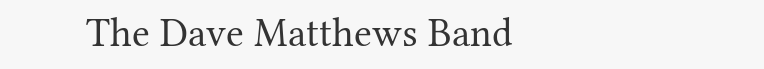The Dave Matthews Band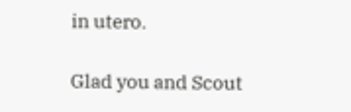in utero.

Glad you and Scout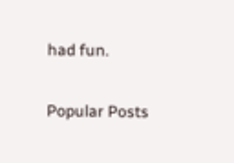had fun.

Popular Posts